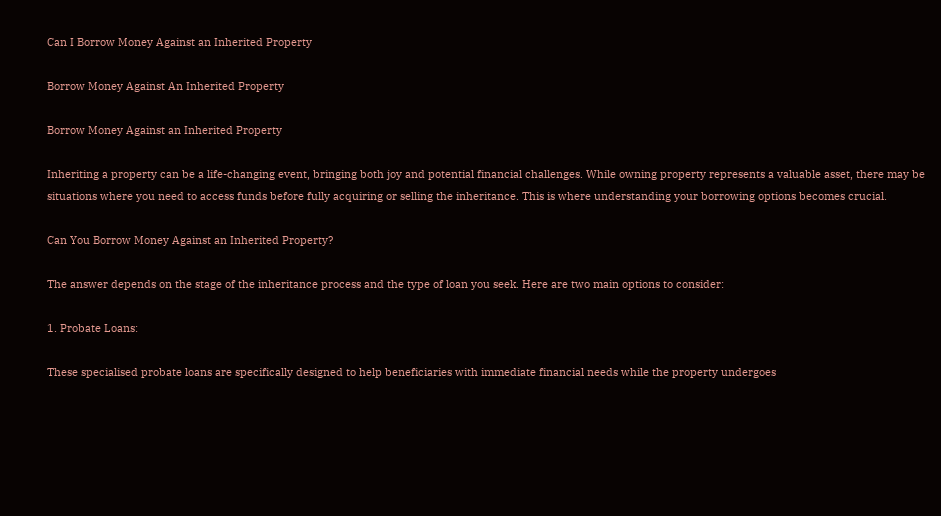Can I Borrow Money Against an Inherited Property

Borrow Money Against An Inherited Property

Borrow Money Against an Inherited Property

Inheriting a property can be a life-changing event, bringing both joy and potential financial challenges. While owning property represents a valuable asset, there may be situations where you need to access funds before fully acquiring or selling the inheritance. This is where understanding your borrowing options becomes crucial.

Can You Borrow Money Against an Inherited Property?

The answer depends on the stage of the inheritance process and the type of loan you seek. Here are two main options to consider:

1. Probate Loans:

These specialised probate loans are specifically designed to help beneficiaries with immediate financial needs while the property undergoes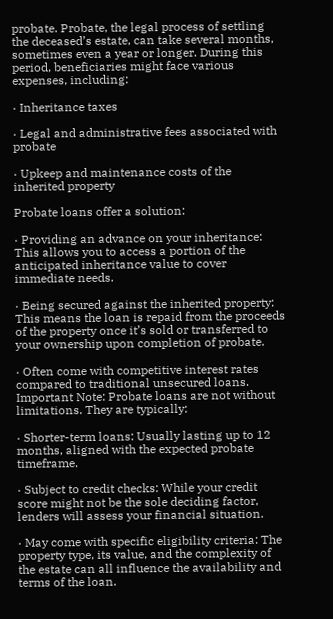probate. Probate, the legal process of settling the deceased’s estate, can take several months, sometimes even a year or longer. During this period, beneficiaries might face various expenses, including:

· Inheritance taxes

· Legal and administrative fees associated with probate

· Upkeep and maintenance costs of the inherited property

Probate loans offer a solution:

· Providing an advance on your inheritance: This allows you to access a portion of the anticipated inheritance value to cover immediate needs.

· Being secured against the inherited property: This means the loan is repaid from the proceeds of the property once it’s sold or transferred to your ownership upon completion of probate.

· Often come with competitive interest rates compared to traditional unsecured loans. Important Note: Probate loans are not without limitations. They are typically:

· Shorter-term loans: Usually lasting up to 12 months, aligned with the expected probate timeframe.

· Subject to credit checks: While your credit score might not be the sole deciding factor, lenders will assess your financial situation.

· May come with specific eligibility criteria: The property type, its value, and the complexity of the estate can all influence the availability and terms of the loan.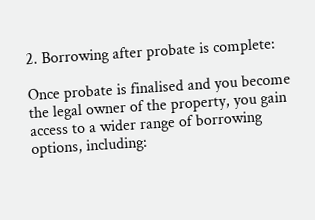2. Borrowing after probate is complete:

Once probate is finalised and you become the legal owner of the property, you gain access to a wider range of borrowing options, including: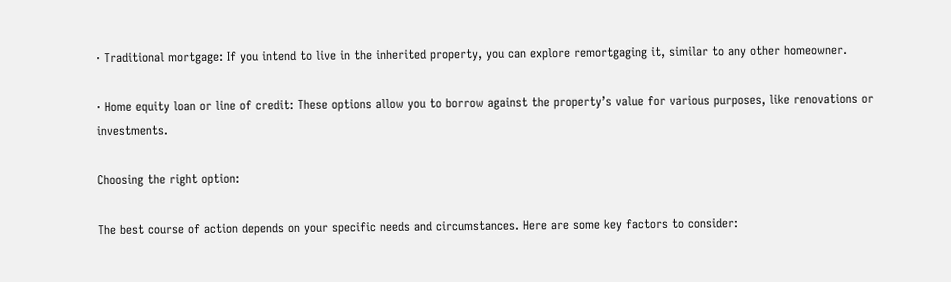· Traditional mortgage: If you intend to live in the inherited property, you can explore remortgaging it, similar to any other homeowner.

· Home equity loan or line of credit: These options allow you to borrow against the property’s value for various purposes, like renovations or investments.

Choosing the right option:

The best course of action depends on your specific needs and circumstances. Here are some key factors to consider: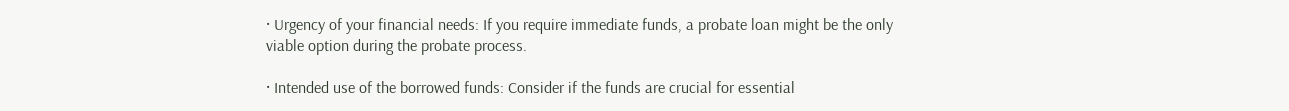· Urgency of your financial needs: If you require immediate funds, a probate loan might be the only viable option during the probate process.

· Intended use of the borrowed funds: Consider if the funds are crucial for essential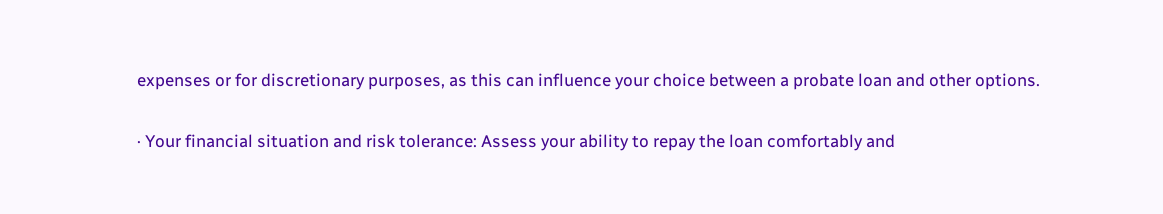expenses or for discretionary purposes, as this can influence your choice between a probate loan and other options.

· Your financial situation and risk tolerance: Assess your ability to repay the loan comfortably and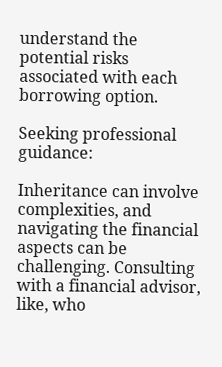understand the potential risks associated with each borrowing option.

Seeking professional guidance:

Inheritance can involve complexities, and navigating the financial aspects can be challenging. Consulting with a financial advisor, like, who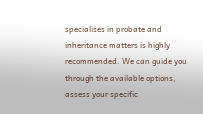specialises in probate and inheritance matters is highly recommended. We can guide you through the available options, assess your specific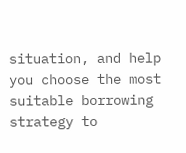situation, and help you choose the most suitable borrowing strategy to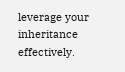leverage your inheritance effectively.